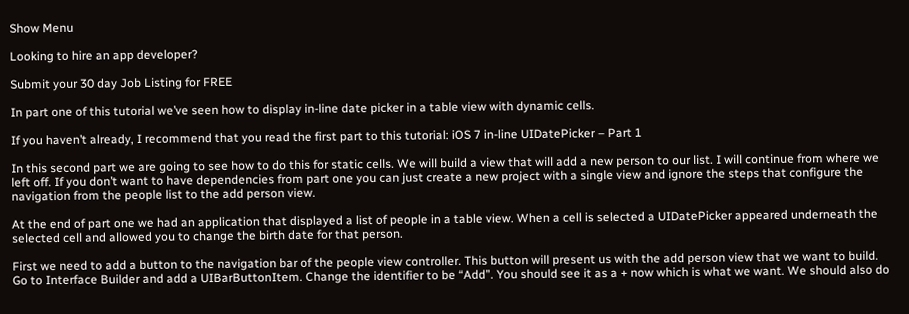Show Menu

Looking to hire an app developer?

Submit your 30 day Job Listing for FREE

In part one of this tutorial we’ve seen how to display in-line date picker in a table view with dynamic cells.

If you haven’t already, I recommend that you read the first part to this tutorial: iOS 7 in-line UIDatePicker – Part 1

In this second part we are going to see how to do this for static cells. We will build a view that will add a new person to our list. I will continue from where we left off. If you don’t want to have dependencies from part one you can just create a new project with a single view and ignore the steps that configure the navigation from the people list to the add person view.

At the end of part one we had an application that displayed a list of people in a table view. When a cell is selected a UIDatePicker appeared underneath the selected cell and allowed you to change the birth date for that person.

First we need to add a button to the navigation bar of the people view controller. This button will present us with the add person view that we want to build. Go to Interface Builder and add a UIBarButtonItem. Change the identifier to be “Add”. You should see it as a + now which is what we want. We should also do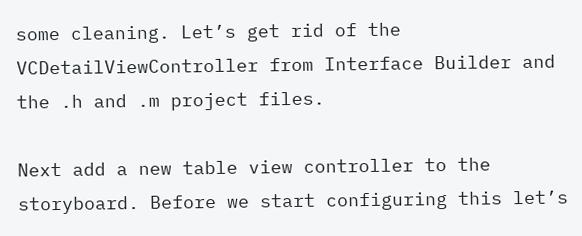some cleaning. Let’s get rid of the VCDetailViewController from Interface Builder and the .h and .m project files.

Next add a new table view controller to the storyboard. Before we start configuring this let’s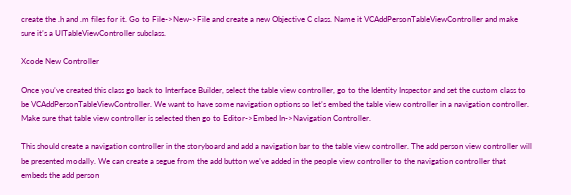create the .h and .m files for it. Go to File->New->File and create a new Objective C class. Name it VCAddPersonTableViewController and make sure it’s a UITableViewController subclass.

Xcode New Controller

Once you’ve created this class go back to Interface Builder, select the table view controller, go to the Identity Inspector and set the custom class to be VCAddPersonTableViewController. We want to have some navigation options so let’s embed the table view controller in a navigation controller. Make sure that table view controller is selected then go to Editor->Embed In->Navigation Controller.

This should create a navigation controller in the storyboard and add a navigation bar to the table view controller. The add person view controller will be presented modally. We can create a segue from the add button we’ve added in the people view controller to the navigation controller that embeds the add person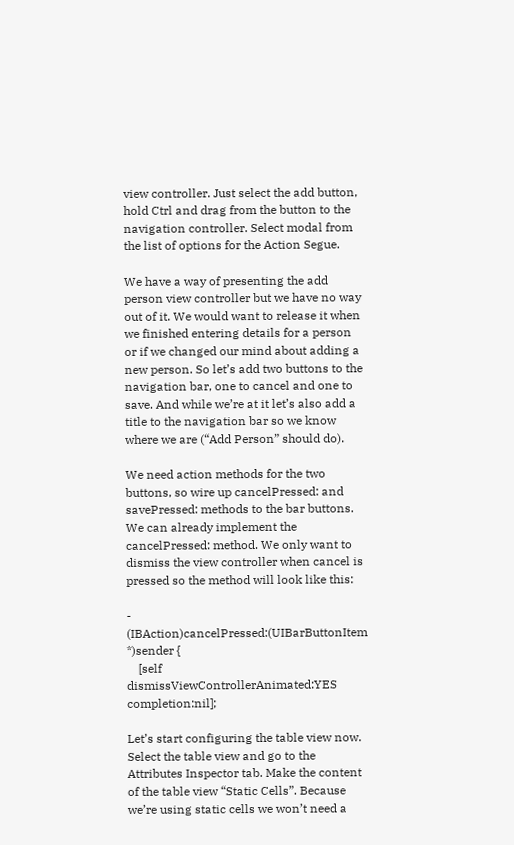view controller. Just select the add button, hold Ctrl and drag from the button to the navigation controller. Select modal from the list of options for the Action Segue.

We have a way of presenting the add person view controller but we have no way out of it. We would want to release it when we finished entering details for a person or if we changed our mind about adding a new person. So let’s add two buttons to the navigation bar, one to cancel and one to save. And while we’re at it let’s also add a title to the navigation bar so we know where we are (“Add Person” should do).

We need action methods for the two buttons, so wire up cancelPressed: and savePressed: methods to the bar buttons. We can already implement the cancelPressed: method. We only want to dismiss the view controller when cancel is pressed so the method will look like this:

- (IBAction)cancelPressed:(UIBarButtonItem *)sender {
    [self dismissViewControllerAnimated:YES completion:nil];

Let’s start configuring the table view now. Select the table view and go to the Attributes Inspector tab. Make the content of the table view “Static Cells”. Because we’re using static cells we won’t need a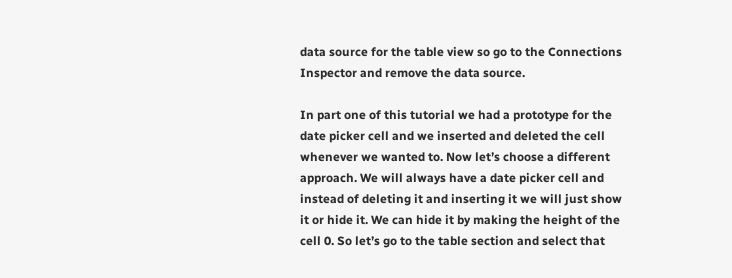data source for the table view so go to the Connections Inspector and remove the data source.

In part one of this tutorial we had a prototype for the date picker cell and we inserted and deleted the cell whenever we wanted to. Now let’s choose a different approach. We will always have a date picker cell and instead of deleting it and inserting it we will just show it or hide it. We can hide it by making the height of the cell 0. So let’s go to the table section and select that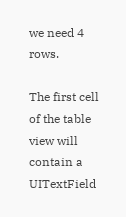we need 4 rows.

The first cell of the table view will contain a UITextField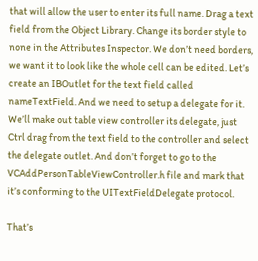that will allow the user to enter its full name. Drag a text field from the Object Library. Change its border style to none in the Attributes Inspector. We don’t need borders, we want it to look like the whole cell can be edited. Let’s create an IBOutlet for the text field called nameTextField. And we need to setup a delegate for it. We’ll make out table view controller its delegate, just Ctrl drag from the text field to the controller and select the delegate outlet. And don’t forget to go to the VCAddPersonTableViewController.h file and mark that it’s conforming to the UITextFieldDelegate protocol.

That’s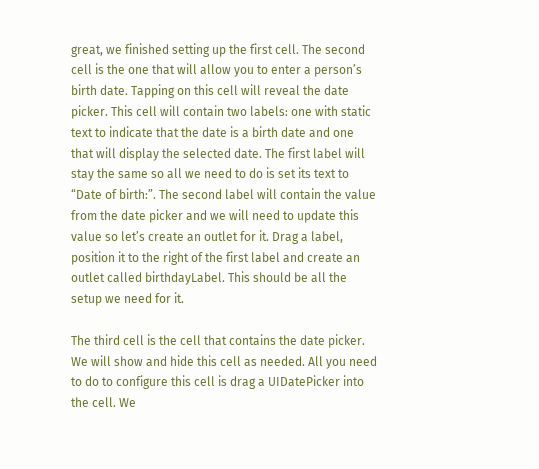great, we finished setting up the first cell. The second cell is the one that will allow you to enter a person’s birth date. Tapping on this cell will reveal the date picker. This cell will contain two labels: one with static text to indicate that the date is a birth date and one that will display the selected date. The first label will stay the same so all we need to do is set its text to “Date of birth:”. The second label will contain the value from the date picker and we will need to update this value so let’s create an outlet for it. Drag a label, position it to the right of the first label and create an outlet called birthdayLabel. This should be all the setup we need for it.

The third cell is the cell that contains the date picker. We will show and hide this cell as needed. All you need to do to configure this cell is drag a UIDatePicker into the cell. We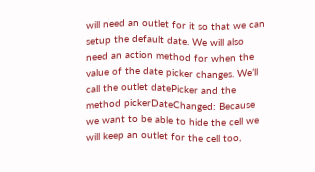will need an outlet for it so that we can setup the default date. We will also need an action method for when the value of the date picker changes. We’ll call the outlet datePicker and the method pickerDateChanged: Because we want to be able to hide the cell we will keep an outlet for the cell too,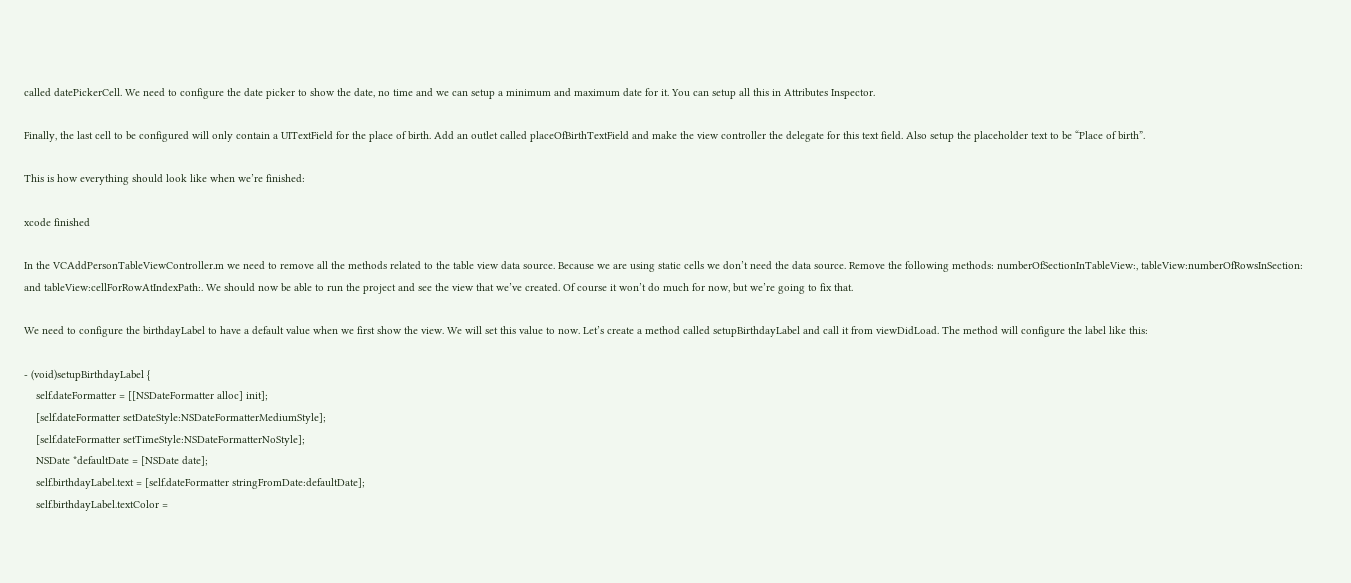called datePickerCell. We need to configure the date picker to show the date, no time and we can setup a minimum and maximum date for it. You can setup all this in Attributes Inspector.

Finally, the last cell to be configured will only contain a UITextField for the place of birth. Add an outlet called placeOfBirthTextField and make the view controller the delegate for this text field. Also setup the placeholder text to be “Place of birth”.

This is how everything should look like when we’re finished:

xcode finished

In the VCAddPersonTableViewController.m we need to remove all the methods related to the table view data source. Because we are using static cells we don’t need the data source. Remove the following methods: numberOfSectionInTableView:, tableView:numberOfRowsInSection: and tableView:cellForRowAtIndexPath:. We should now be able to run the project and see the view that we’ve created. Of course it won’t do much for now, but we’re going to fix that.

We need to configure the birthdayLabel to have a default value when we first show the view. We will set this value to now. Let’s create a method called setupBirthdayLabel and call it from viewDidLoad. The method will configure the label like this:

- (void)setupBirthdayLabel {
    self.dateFormatter = [[NSDateFormatter alloc] init];
    [self.dateFormatter setDateStyle:NSDateFormatterMediumStyle];
    [self.dateFormatter setTimeStyle:NSDateFormatterNoStyle];
    NSDate *defaultDate = [NSDate date];
    self.birthdayLabel.text = [self.dateFormatter stringFromDate:defaultDate];
    self.birthdayLabel.textColor =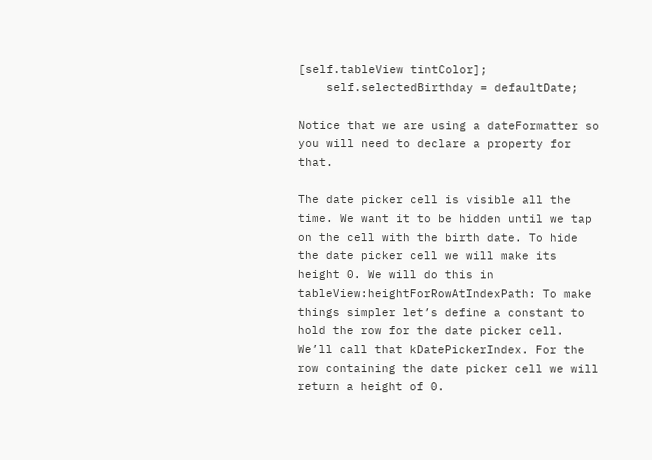[self.tableView tintColor];
    self.selectedBirthday = defaultDate;

Notice that we are using a dateFormatter so you will need to declare a property for that.

The date picker cell is visible all the time. We want it to be hidden until we tap on the cell with the birth date. To hide the date picker cell we will make its height 0. We will do this in tableView:heightForRowAtIndexPath: To make things simpler let’s define a constant to hold the row for the date picker cell. We’ll call that kDatePickerIndex. For the row containing the date picker cell we will return a height of 0.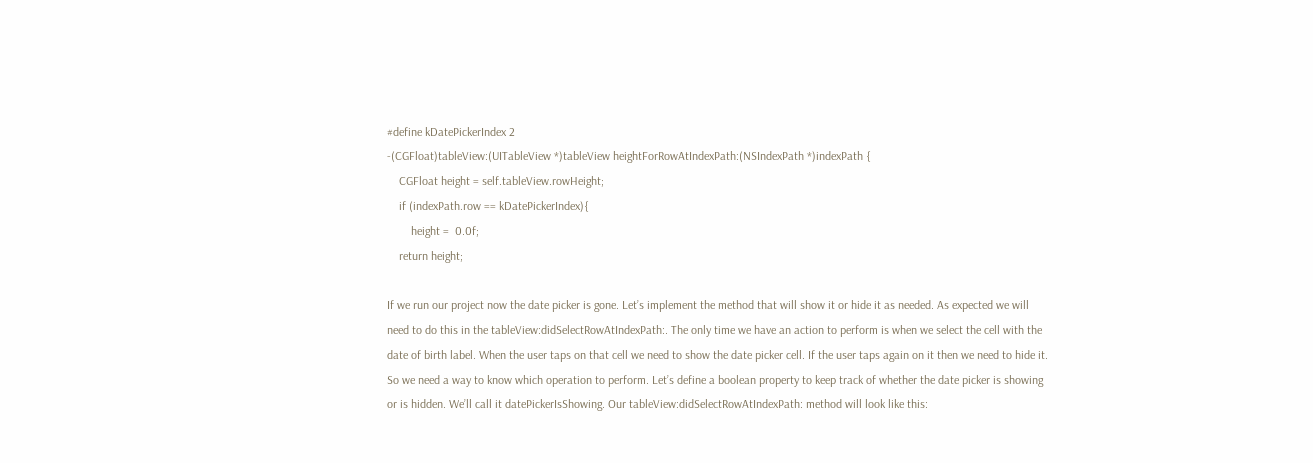#define kDatePickerIndex 2
-(CGFloat)tableView:(UITableView *)tableView heightForRowAtIndexPath:(NSIndexPath *)indexPath {
    CGFloat height = self.tableView.rowHeight;
    if (indexPath.row == kDatePickerIndex){
        height =  0.0f;
    return height;

If we run our project now the date picker is gone. Let’s implement the method that will show it or hide it as needed. As expected we will need to do this in the tableView:didSelectRowAtIndexPath:. The only time we have an action to perform is when we select the cell with the date of birth label. When the user taps on that cell we need to show the date picker cell. If the user taps again on it then we need to hide it. So we need a way to know which operation to perform. Let’s define a boolean property to keep track of whether the date picker is showing or is hidden. We’ll call it datePickerIsShowing. Our tableView:didSelectRowAtIndexPath: method will look like this: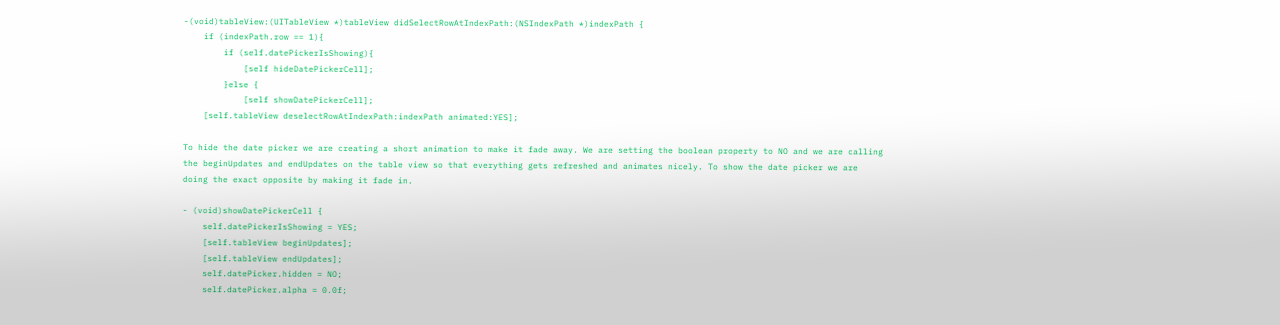-(void)tableView:(UITableView *)tableView didSelectRowAtIndexPath:(NSIndexPath *)indexPath {
    if (indexPath.row == 1){
        if (self.datePickerIsShowing){
            [self hideDatePickerCell];
        }else {
            [self showDatePickerCell];
    [self.tableView deselectRowAtIndexPath:indexPath animated:YES];

To hide the date picker we are creating a short animation to make it fade away. We are setting the boolean property to NO and we are calling the beginUpdates and endUpdates on the table view so that everything gets refreshed and animates nicely. To show the date picker we are doing the exact opposite by making it fade in.

- (void)showDatePickerCell {
    self.datePickerIsShowing = YES;
    [self.tableView beginUpdates];
    [self.tableView endUpdates];
    self.datePicker.hidden = NO;
    self.datePicker.alpha = 0.0f;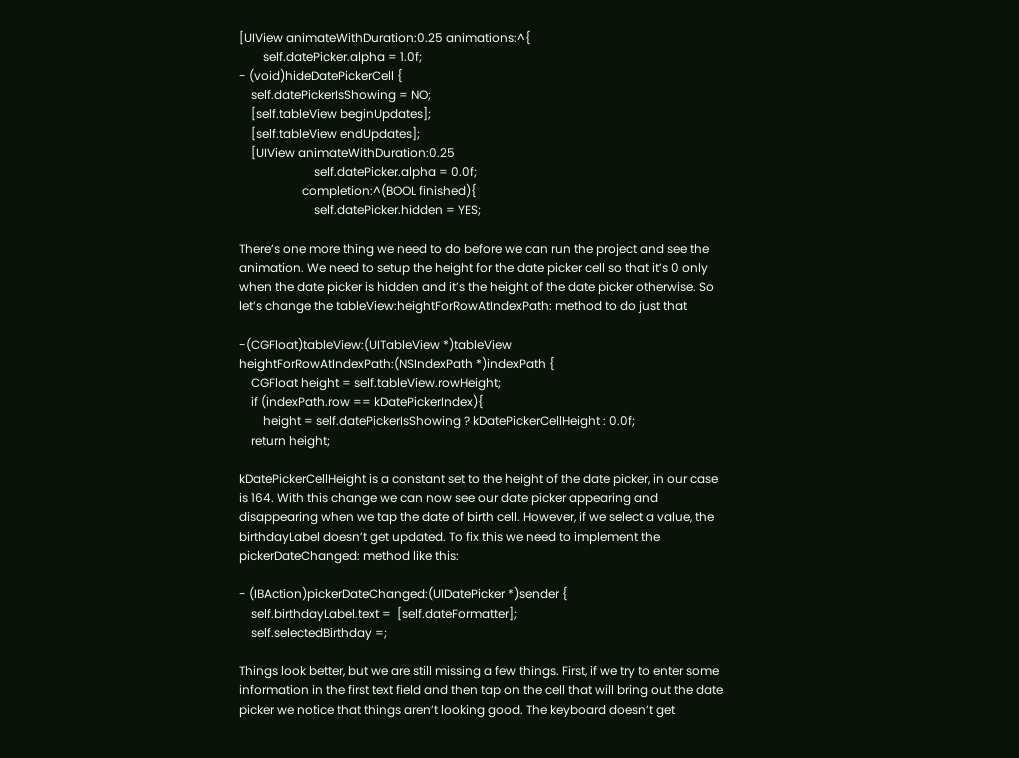[UIView animateWithDuration:0.25 animations:^{
        self.datePicker.alpha = 1.0f;
- (void)hideDatePickerCell {
    self.datePickerIsShowing = NO;
    [self.tableView beginUpdates];
    [self.tableView endUpdates];
    [UIView animateWithDuration:0.25
                         self.datePicker.alpha = 0.0f;
                     completion:^(BOOL finished){
                         self.datePicker.hidden = YES;

There’s one more thing we need to do before we can run the project and see the animation. We need to setup the height for the date picker cell so that it’s 0 only when the date picker is hidden and it’s the height of the date picker otherwise. So let’s change the tableView:heightForRowAtIndexPath: method to do just that

-(CGFloat)tableView:(UITableView *)tableView heightForRowAtIndexPath:(NSIndexPath *)indexPath {
    CGFloat height = self.tableView.rowHeight;
    if (indexPath.row == kDatePickerIndex){
        height = self.datePickerIsShowing ? kDatePickerCellHeight : 0.0f;
    return height;

kDatePickerCellHeight is a constant set to the height of the date picker, in our case is 164. With this change we can now see our date picker appearing and disappearing when we tap the date of birth cell. However, if we select a value, the birthdayLabel doesn’t get updated. To fix this we need to implement the pickerDateChanged: method like this:

- (IBAction)pickerDateChanged:(UIDatePicker *)sender {
    self.birthdayLabel.text =  [self.dateFormatter];
    self.selectedBirthday =;

Things look better, but we are still missing a few things. First, if we try to enter some information in the first text field and then tap on the cell that will bring out the date picker we notice that things aren’t looking good. The keyboard doesn’t get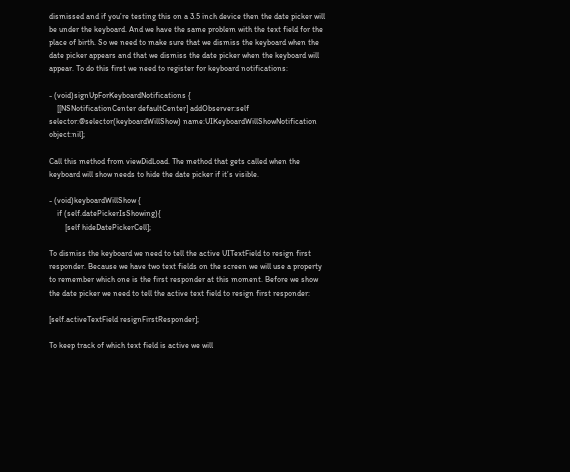dismissed and if you’re testing this on a 3.5 inch device then the date picker will be under the keyboard. And we have the same problem with the text field for the place of birth. So we need to make sure that we dismiss the keyboard when the date picker appears and that we dismiss the date picker when the keyboard will appear. To do this first we need to register for keyboard notifications:

- (void)signUpForKeyboardNotifications {
    [[NSNotificationCenter defaultCenter] addObserver:self selector:@selector(keyboardWillShow) name:UIKeyboardWillShowNotification object:nil];

Call this method from viewDidLoad. The method that gets called when the keyboard will show needs to hide the date picker if it’s visible.

- (void)keyboardWillShow {
    if (self.datePickerIsShowing){
        [self hideDatePickerCell];

To dismiss the keyboard we need to tell the active UITextField to resign first responder. Because we have two text fields on the screen we will use a property to remember which one is the first responder at this moment. Before we show the date picker we need to tell the active text field to resign first responder:

[self.activeTextField resignFirstResponder];

To keep track of which text field is active we will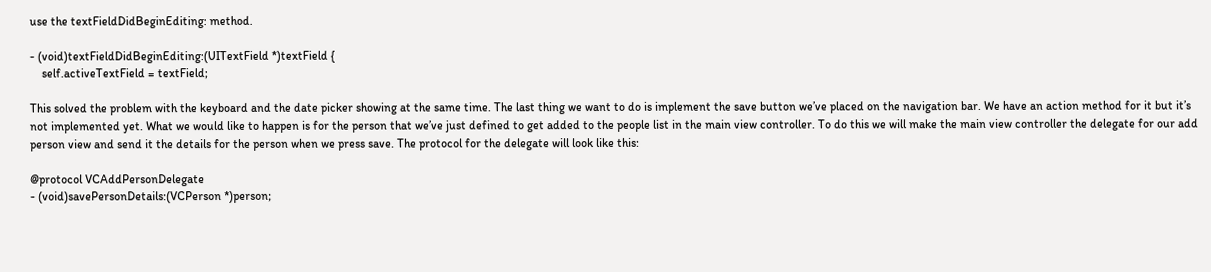use the textFieldDidBeginEditing: method.

- (void)textFieldDidBeginEditing:(UITextField *)textField {
    self.activeTextField = textField;

This solved the problem with the keyboard and the date picker showing at the same time. The last thing we want to do is implement the save button we’ve placed on the navigation bar. We have an action method for it but it’s not implemented yet. What we would like to happen is for the person that we’ve just defined to get added to the people list in the main view controller. To do this we will make the main view controller the delegate for our add person view and send it the details for the person when we press save. The protocol for the delegate will look like this:

@protocol VCAddPersonDelegate
- (void)savePersonDetails:(VCPerson *)person;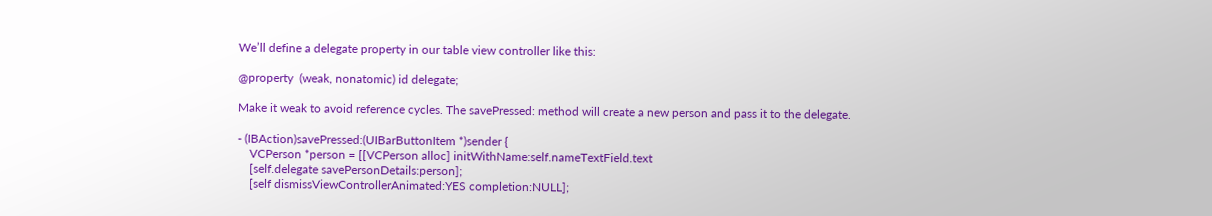We’ll define a delegate property in our table view controller like this:

@property  (weak, nonatomic) id delegate;

Make it weak to avoid reference cycles. The savePressed: method will create a new person and pass it to the delegate.

- (IBAction)savePressed:(UIBarButtonItem *)sender {
    VCPerson *person = [[VCPerson alloc] initWithName:self.nameTextField.text
    [self.delegate savePersonDetails:person];
    [self dismissViewControllerAnimated:YES completion:NULL];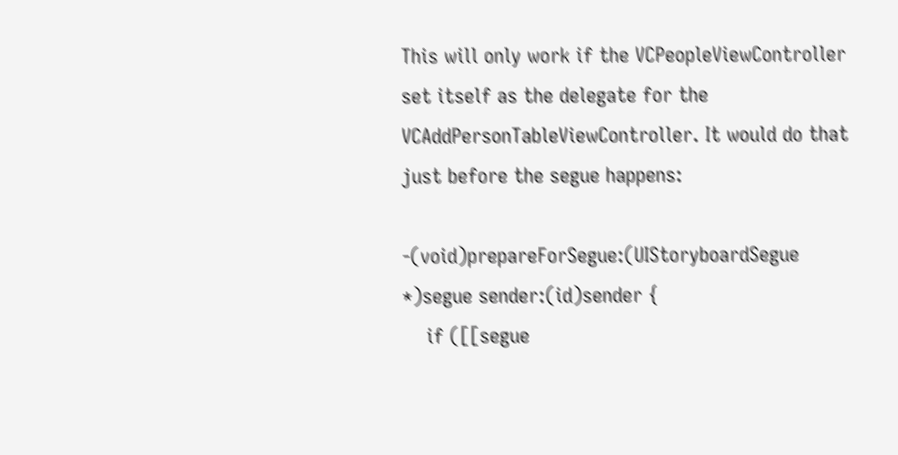This will only work if the VCPeopleViewController set itself as the delegate for the VCAddPersonTableViewController. It would do that just before the segue happens:

-(void)prepareForSegue:(UIStoryboardSegue *)segue sender:(id)sender {
    if ([[segue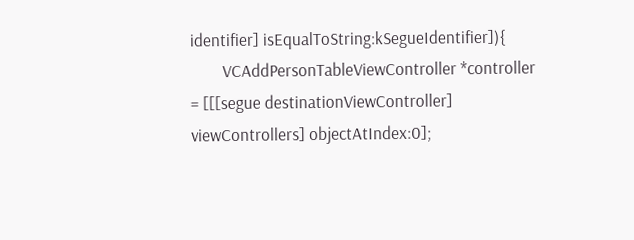identifier] isEqualToString:kSegueIdentifier]){
        VCAddPersonTableViewController *controller = [[[segue destinationViewController] viewControllers] objectAtIndex:0];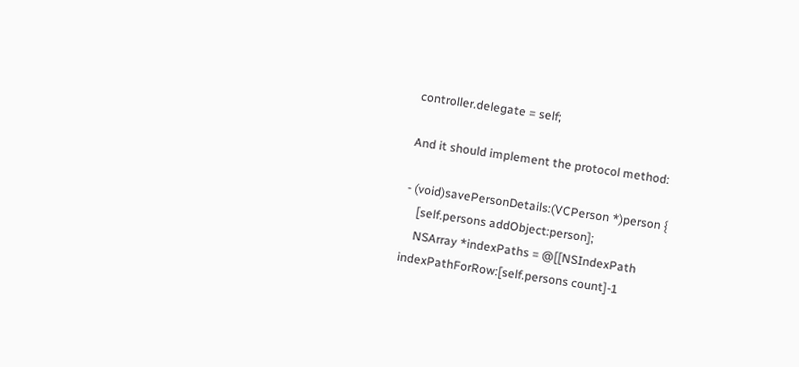controller.delegate = self;

And it should implement the protocol method:

- (void)savePersonDetails:(VCPerson *)person {
    [self.persons addObject:person];
    NSArray *indexPaths = @[[NSIndexPath indexPathForRow:[self.persons count]-1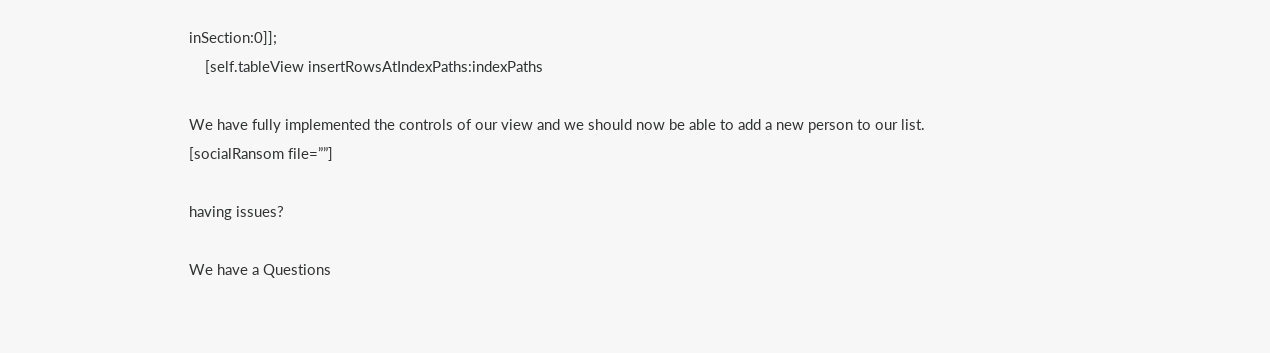inSection:0]];
    [self.tableView insertRowsAtIndexPaths:indexPaths

We have fully implemented the controls of our view and we should now be able to add a new person to our list.
[socialRansom file=””]

having issues?

We have a Questions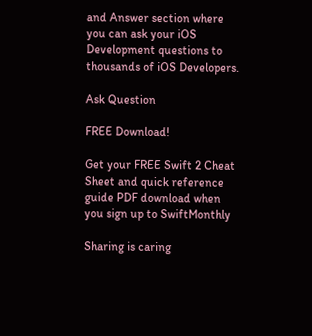and Answer section where you can ask your iOS Development questions to thousands of iOS Developers.

Ask Question

FREE Download!

Get your FREE Swift 2 Cheat Sheet and quick reference guide PDF download when you sign up to SwiftMonthly

Sharing is caring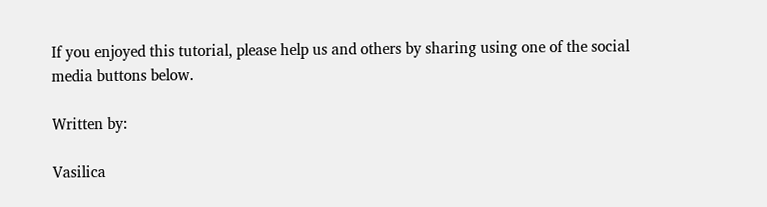If you enjoyed this tutorial, please help us and others by sharing using one of the social media buttons below.

Written by:

Vasilica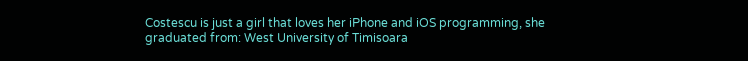Costescu is just a girl that loves her iPhone and iOS programming, she graduated from: West University of Timisoara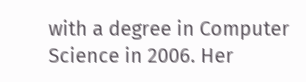with a degree in Computer Science in 2006. Her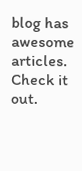blog has awesome articles. Check it out.